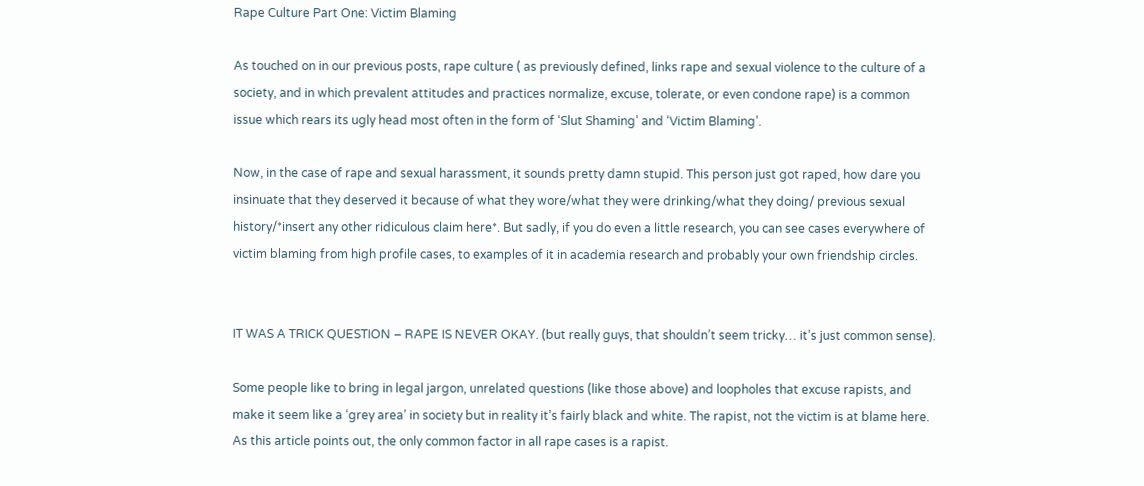Rape Culture Part One: Victim Blaming

As touched on in our previous posts, rape culture ( as previously defined, links rape and sexual violence to the culture of a society, and in which prevalent attitudes and practices normalize, excuse, tolerate, or even condone rape) is a common issue which rears its ugly head most often in the form of ‘Slut Shaming’ and ‘Victim Blaming’.

Now, in the case of rape and sexual harassment, it sounds pretty damn stupid. This person just got raped, how dare you insinuate that they deserved it because of what they wore/what they were drinking/what they doing/ previous sexual history/*insert any other ridiculous claim here*. But sadly, if you do even a little research, you can see cases everywhere of victim blaming from high profile cases, to examples of it in academia research and probably your own friendship circles.


IT WAS A TRICK QUESTION – RAPE IS NEVER OKAY. (but really guys, that shouldn’t seem tricky… it’s just common sense).

Some people like to bring in legal jargon, unrelated questions (like those above) and loopholes that excuse rapists, and make it seem like a ‘grey area’ in society but in reality it’s fairly black and white. The rapist, not the victim is at blame here. As this article points out, the only common factor in all rape cases is a rapist.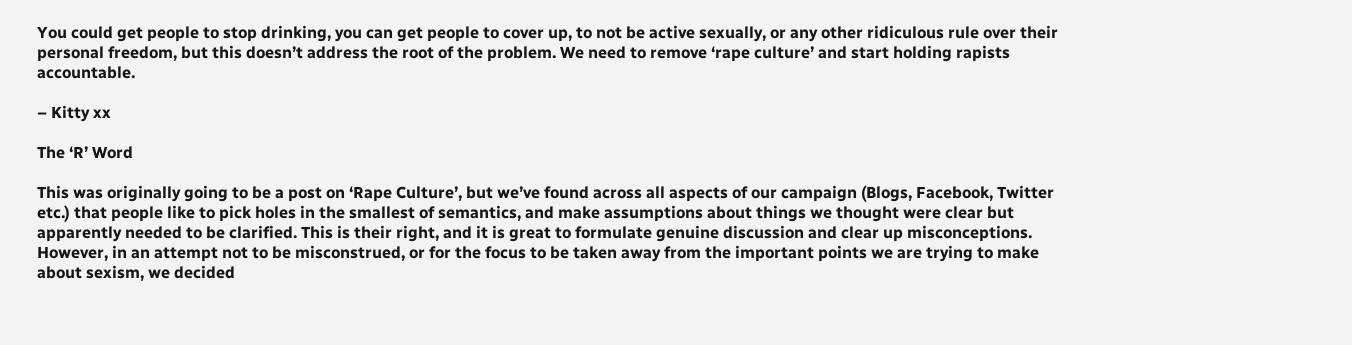You could get people to stop drinking, you can get people to cover up, to not be active sexually, or any other ridiculous rule over their personal freedom, but this doesn’t address the root of the problem. We need to remove ‘rape culture’ and start holding rapists accountable.

– Kitty xx

The ‘R’ Word

This was originally going to be a post on ‘Rape Culture’, but we’ve found across all aspects of our campaign (Blogs, Facebook, Twitter etc.) that people like to pick holes in the smallest of semantics, and make assumptions about things we thought were clear but apparently needed to be clarified. This is their right, and it is great to formulate genuine discussion and clear up misconceptions. However, in an attempt not to be misconstrued, or for the focus to be taken away from the important points we are trying to make about sexism, we decided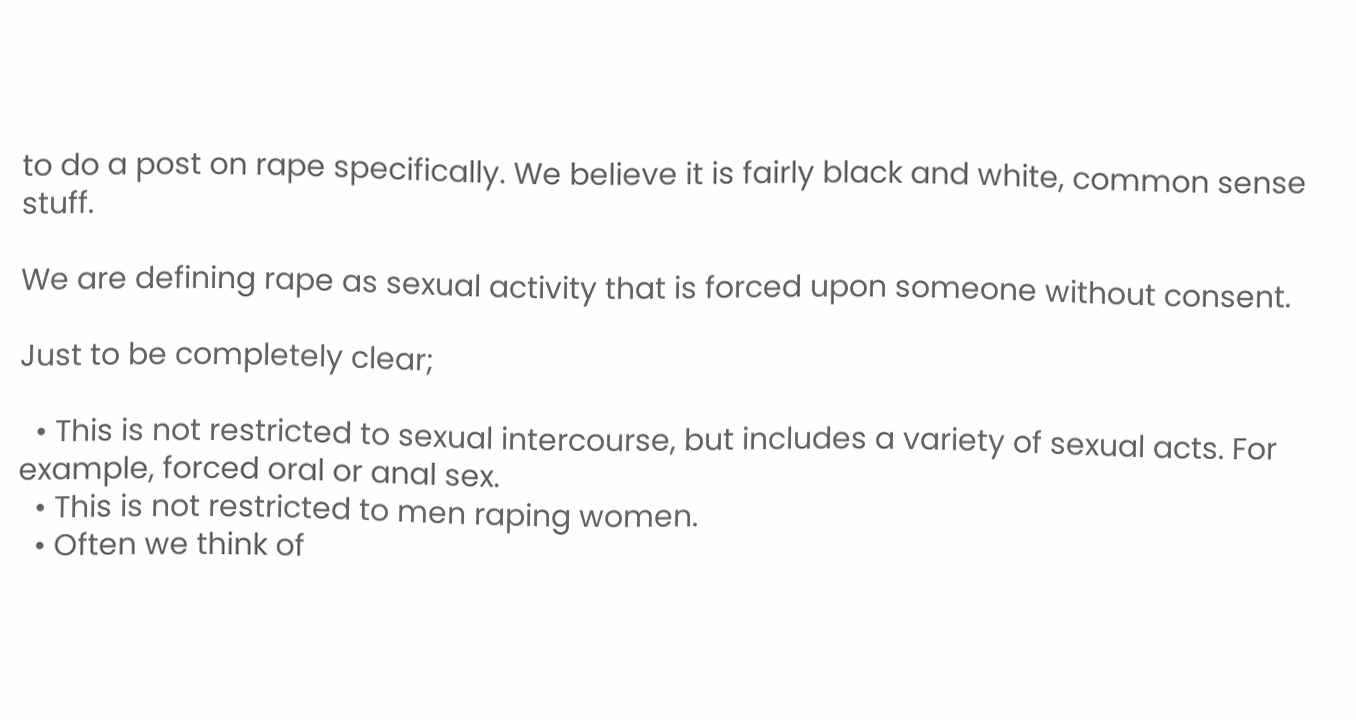to do a post on rape specifically. We believe it is fairly black and white, common sense stuff.

We are defining rape as sexual activity that is forced upon someone without consent.

Just to be completely clear;

  • This is not restricted to sexual intercourse, but includes a variety of sexual acts. For example, forced oral or anal sex.
  • This is not restricted to men raping women.
  • Often we think of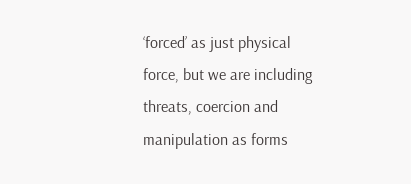‘forced’ as just physical force, but we are including threats, coercion and manipulation as forms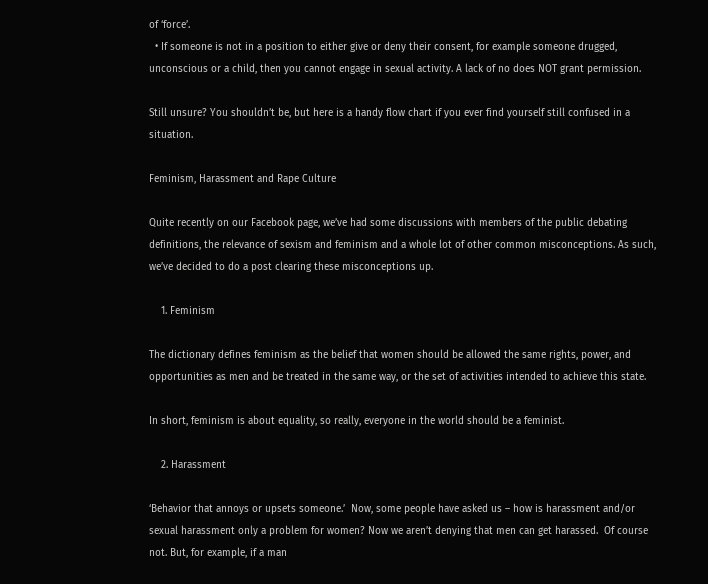of ‘force’.
  • If someone is not in a position to either give or deny their consent, for example someone drugged, unconscious or a child, then you cannot engage in sexual activity. A lack of no does NOT grant permission.

Still unsure? You shouldn’t be, but here is a handy flow chart if you ever find yourself still confused in a situation.

Feminism, Harassment and Rape Culture

Quite recently on our Facebook page, we’ve had some discussions with members of the public debating definitions, the relevance of sexism and feminism and a whole lot of other common misconceptions. As such, we’ve decided to do a post clearing these misconceptions up.

    1. Feminism

The dictionary defines feminism as the belief that women should be allowed the same rights, power, and opportunities as men and be treated in the same way, or the set of activities intended to achieve this state.

In short, feminism is about equality, so really, everyone in the world should be a feminist.

    2. Harassment

‘Behavior that annoys or upsets someone.’  Now, some people have asked us – how is harassment and/or sexual harassment only a problem for women? Now we aren’t denying that men can get harassed.  Of course not. But, for example, if a man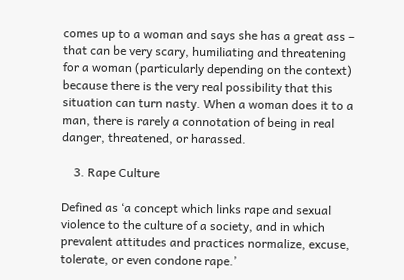comes up to a woman and says she has a great ass – that can be very scary, humiliating and threatening for a woman (particularly depending on the context) because there is the very real possibility that this situation can turn nasty. When a woman does it to a man, there is rarely a connotation of being in real danger, threatened, or harassed.

    3. Rape Culture

Defined as ‘a concept which links rape and sexual violence to the culture of a society, and in which prevalent attitudes and practices normalize, excuse, tolerate, or even condone rape.’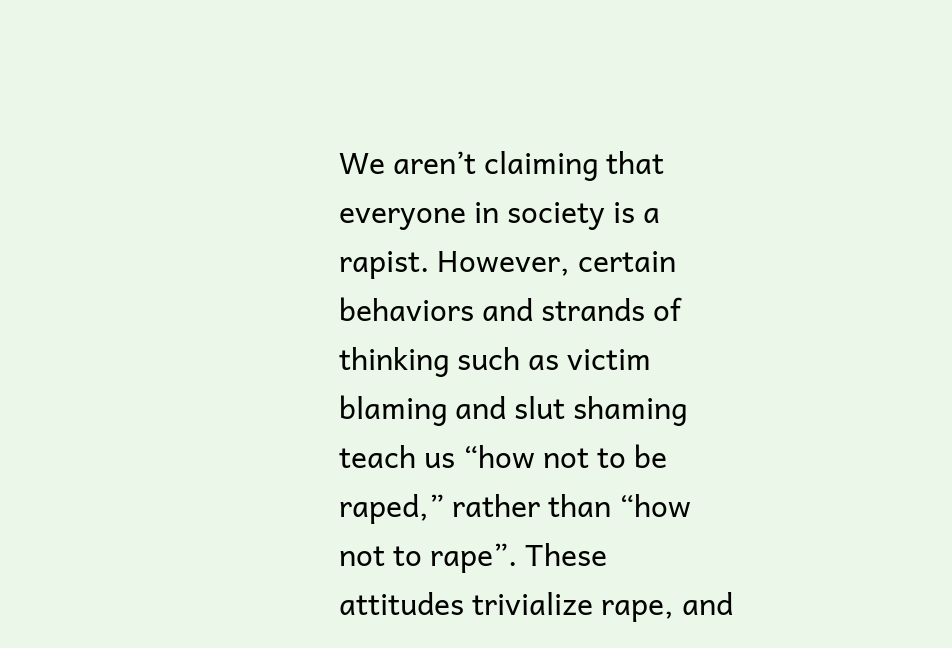We aren’t claiming that everyone in society is a rapist. However, certain behaviors and strands of thinking such as victim blaming and slut shaming teach us “how not to be raped,” rather than “how not to rape”. These attitudes trivialize rape, and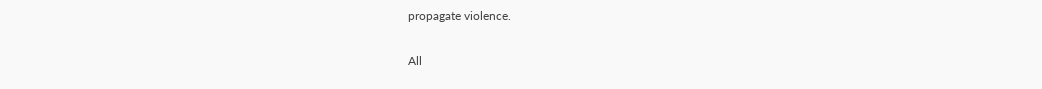propagate violence.

All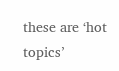these are ‘hot topics’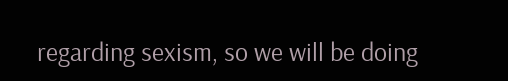regarding sexism, so we will be doing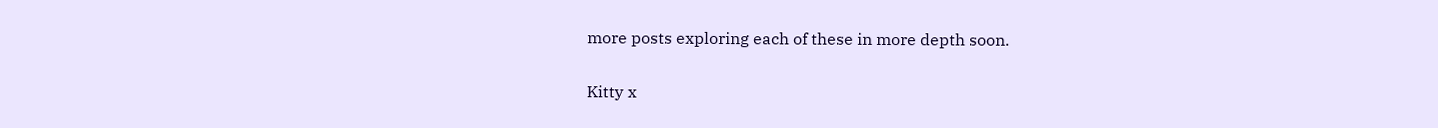more posts exploring each of these in more depth soon.

Kitty x